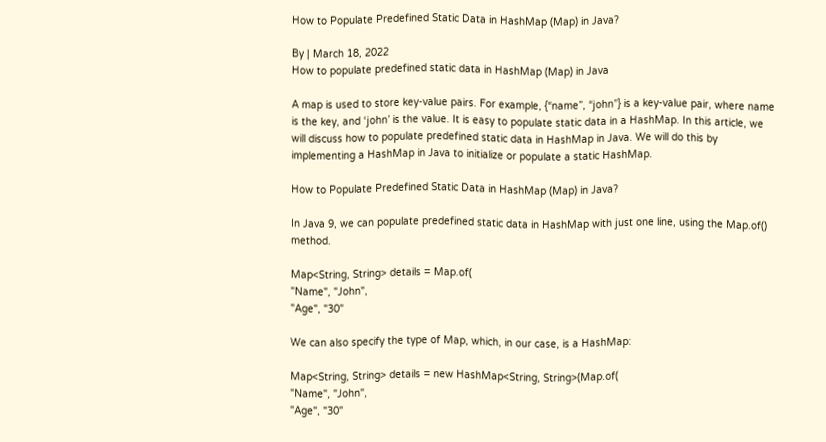How to Populate Predefined Static Data in HashMap (Map) in Java?

By | March 18, 2022
How to populate predefined static data in HashMap (Map) in Java

A map is used to store key-value pairs. For example, {“name”, “john”} is a key-value pair, where name is the key, and ‘john’ is the value. It is easy to populate static data in a HashMap. In this article, we will discuss how to populate predefined static data in HashMap in Java. We will do this by implementing a HashMap in Java to initialize or populate a static HashMap.

How to Populate Predefined Static Data in HashMap (Map) in Java?

In Java 9, we can populate predefined static data in HashMap with just one line, using the Map.of() method.

Map<String, String> details = Map.of(
"Name", "John",
"Age", "30"

We can also specify the type of Map, which, in our case, is a HashMap:

Map<String, String> details = new HashMap<String, String>(Map.of(
"Name", "John",
"Age", "30"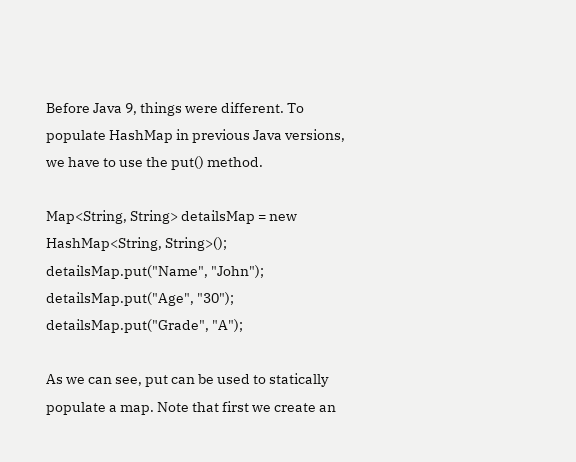Before Java 9, things were different. To populate HashMap in previous Java versions, we have to use the put() method.

Map<String, String> detailsMap = new HashMap<String, String>();
detailsMap.put("Name", "John");
detailsMap.put("Age", "30");
detailsMap.put("Grade", "A");

As we can see, put can be used to statically populate a map. Note that first we create an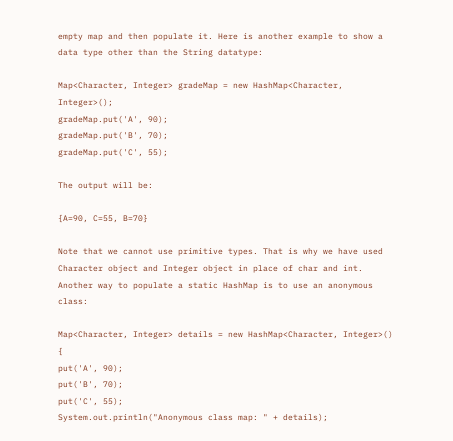empty map and then populate it. Here is another example to show a data type other than the String datatype:

Map<Character, Integer> gradeMap = new HashMap<Character, Integer>();
gradeMap.put('A', 90);
gradeMap.put('B', 70);
gradeMap.put('C', 55);

The output will be:

{A=90, C=55, B=70}

Note that we cannot use primitive types. That is why we have used Character object and Integer object in place of char and int. Another way to populate a static HashMap is to use an anonymous class:

Map<Character, Integer> details = new HashMap<Character, Integer>() {
put('A', 90);
put('B', 70);
put('C', 55);
System.out.println("Anonymous class map: " + details);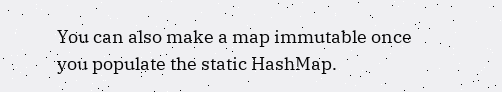You can also make a map immutable once you populate the static HashMap.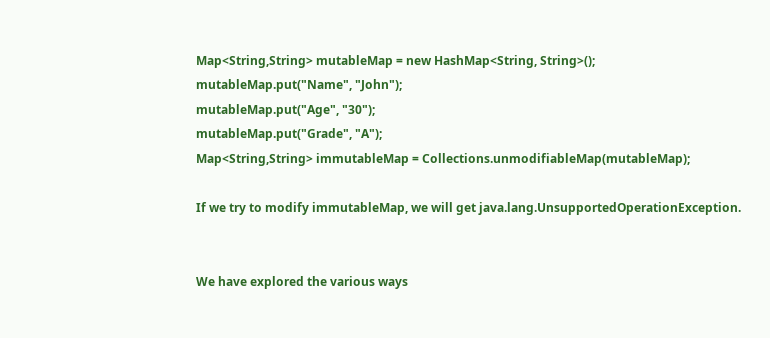Map<String,String> mutableMap = new HashMap<String, String>();
mutableMap.put("Name", "John");
mutableMap.put("Age", "30");
mutableMap.put("Grade", "A");
Map<String,String> immutableMap = Collections.unmodifiableMap(mutableMap);

If we try to modify immutableMap, we will get java.lang.UnsupportedOperationException.


We have explored the various ways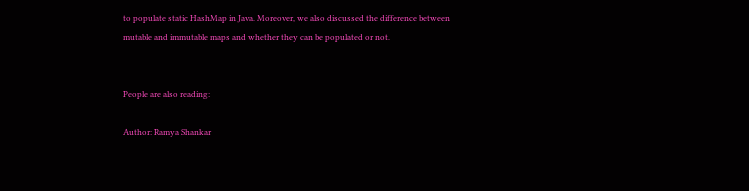to populate static HashMap in Java. Moreover, we also discussed the difference between mutable and immutable maps and whether they can be populated or not.


People are also reading:

Author: Ramya Shankar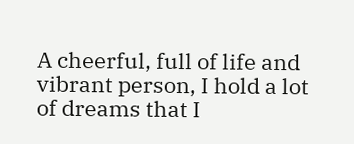A cheerful, full of life and vibrant person, I hold a lot of dreams that I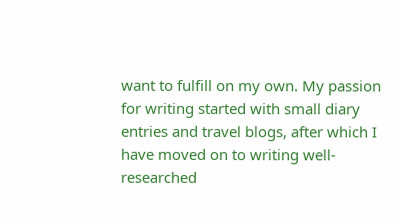want to fulfill on my own. My passion for writing started with small diary entries and travel blogs, after which I have moved on to writing well-researched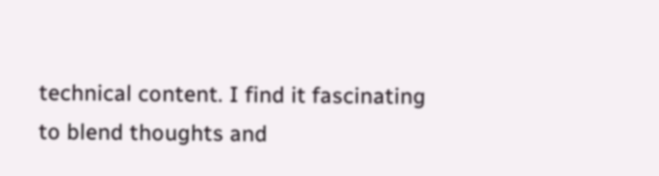technical content. I find it fascinating to blend thoughts and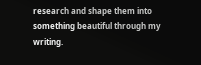research and shape them into something beautiful through my writing.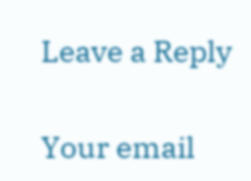Leave a Reply

Your email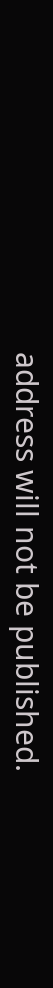address will not be published.